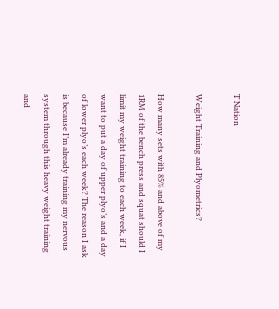T Nation

Weight Training and Plyometrics?

How many sets with 85% and above of my 1RM of the bench press and squat should I limit my weight training to each week, if I want to put a day of upper plyo’s and a day of lower plyo’s each week? The reason I ask is because I’m already training my nervous system through this heavy weight training and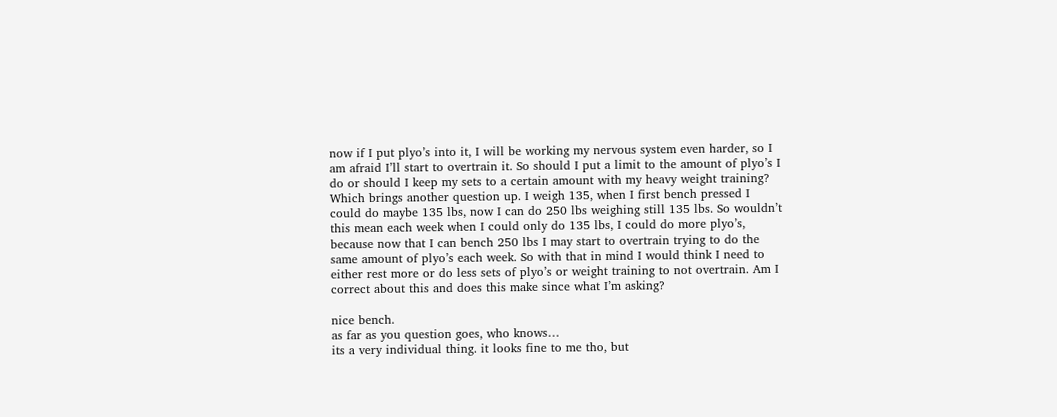now if I put plyo’s into it, I will be working my nervous system even harder, so I am afraid I’ll start to overtrain it. So should I put a limit to the amount of plyo’s I do or should I keep my sets to a certain amount with my heavy weight training? Which brings another question up. I weigh 135, when I first bench pressed I could do maybe 135 lbs, now I can do 250 lbs weighing still 135 lbs. So wouldn’t this mean each week when I could only do 135 lbs, I could do more plyo’s, because now that I can bench 250 lbs I may start to overtrain trying to do the same amount of plyo’s each week. So with that in mind I would think I need to either rest more or do less sets of plyo’s or weight training to not overtrain. Am I correct about this and does this make since what I’m asking?

nice bench.
as far as you question goes, who knows…
its a very individual thing. it looks fine to me tho, but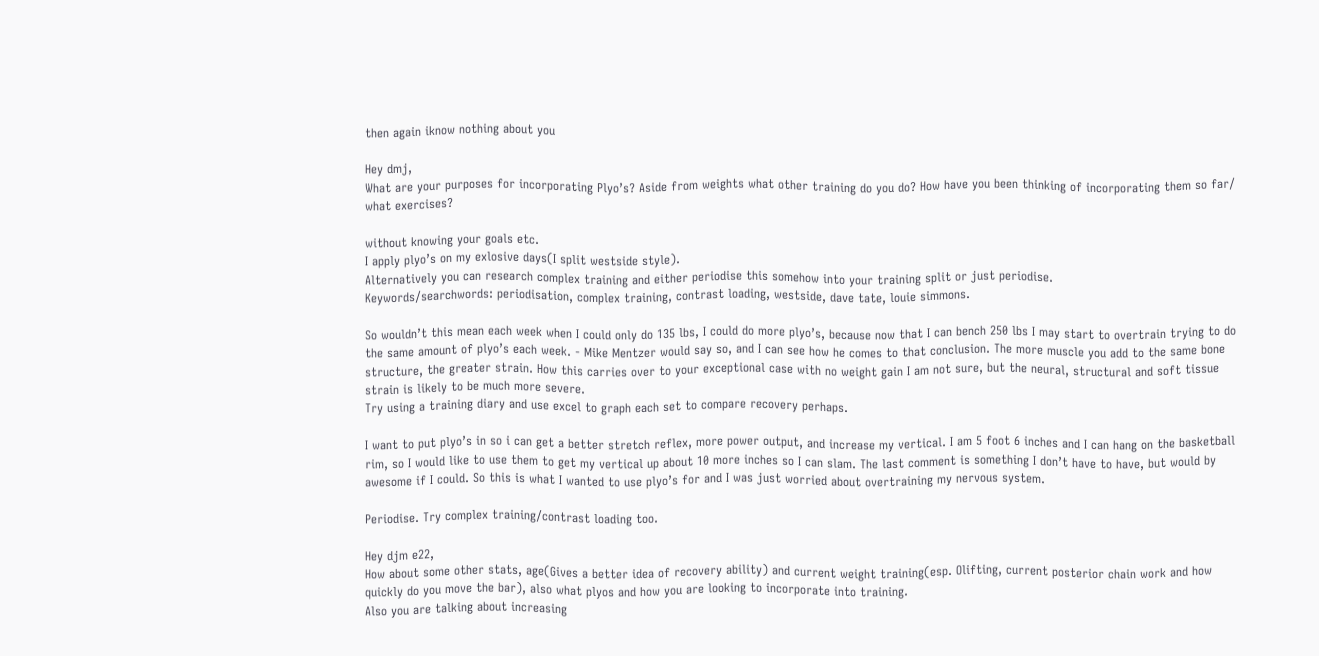then again iknow nothing about you

Hey dmj,
What are your purposes for incorporating Plyo’s? Aside from weights what other training do you do? How have you been thinking of incorporating them so far/ what exercises?

without knowing your goals etc.
I apply plyo’s on my exlosive days(I split westside style).
Alternatively you can research complex training and either periodise this somehow into your training split or just periodise.
Keywords/searchwords: periodisation, complex training, contrast loading, westside, dave tate, louie simmons.

So wouldn’t this mean each week when I could only do 135 lbs, I could do more plyo’s, because now that I can bench 250 lbs I may start to overtrain trying to do the same amount of plyo’s each week. - Mike Mentzer would say so, and I can see how he comes to that conclusion. The more muscle you add to the same bone structure, the greater strain. How this carries over to your exceptional case with no weight gain I am not sure, but the neural, structural and soft tissue strain is likely to be much more severe.
Try using a training diary and use excel to graph each set to compare recovery perhaps.

I want to put plyo’s in so i can get a better stretch reflex, more power output, and increase my vertical. I am 5 foot 6 inches and I can hang on the basketball rim, so I would like to use them to get my vertical up about 10 more inches so I can slam. The last comment is something I don’t have to have, but would by awesome if I could. So this is what I wanted to use plyo’s for and I was just worried about overtraining my nervous system.

Periodise. Try complex training/contrast loading too.

Hey djm e22,
How about some other stats, age(Gives a better idea of recovery ability) and current weight training(esp. Olifting, current posterior chain work and how quickly do you move the bar), also what plyos and how you are looking to incorporate into training.
Also you are talking about increasing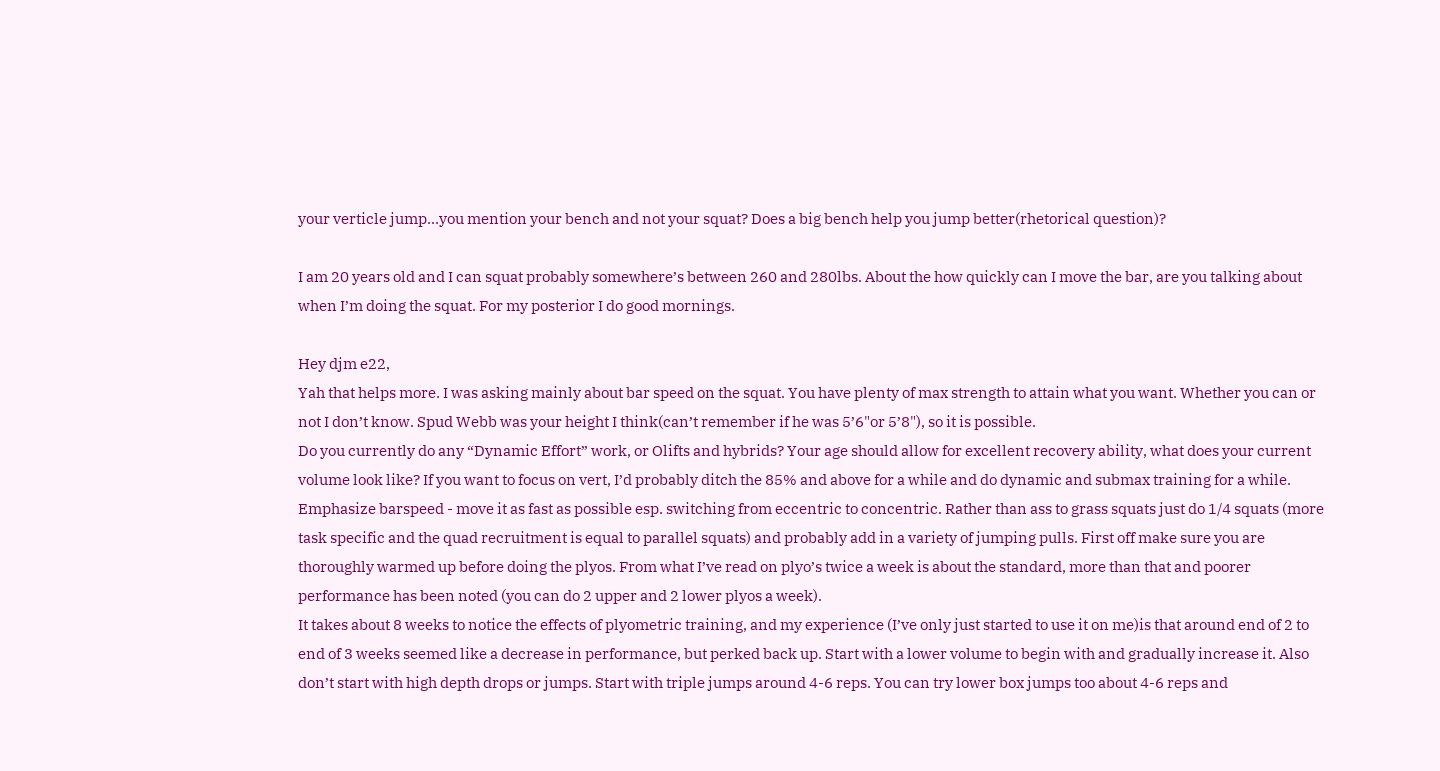your verticle jump…you mention your bench and not your squat? Does a big bench help you jump better(rhetorical question)?

I am 20 years old and I can squat probably somewhere’s between 260 and 280lbs. About the how quickly can I move the bar, are you talking about when I’m doing the squat. For my posterior I do good mornings.

Hey djm e22,
Yah that helps more. I was asking mainly about bar speed on the squat. You have plenty of max strength to attain what you want. Whether you can or not I don’t know. Spud Webb was your height I think(can’t remember if he was 5’6"or 5’8"), so it is possible.
Do you currently do any “Dynamic Effort” work, or Olifts and hybrids? Your age should allow for excellent recovery ability, what does your current volume look like? If you want to focus on vert, I’d probably ditch the 85% and above for a while and do dynamic and submax training for a while. Emphasize barspeed - move it as fast as possible esp. switching from eccentric to concentric. Rather than ass to grass squats just do 1/4 squats (more task specific and the quad recruitment is equal to parallel squats) and probably add in a variety of jumping pulls. First off make sure you are thoroughly warmed up before doing the plyos. From what I’ve read on plyo’s twice a week is about the standard, more than that and poorer performance has been noted (you can do 2 upper and 2 lower plyos a week).
It takes about 8 weeks to notice the effects of plyometric training, and my experience (I’ve only just started to use it on me)is that around end of 2 to end of 3 weeks seemed like a decrease in performance, but perked back up. Start with a lower volume to begin with and gradually increase it. Also don’t start with high depth drops or jumps. Start with triple jumps around 4-6 reps. You can try lower box jumps too about 4-6 reps and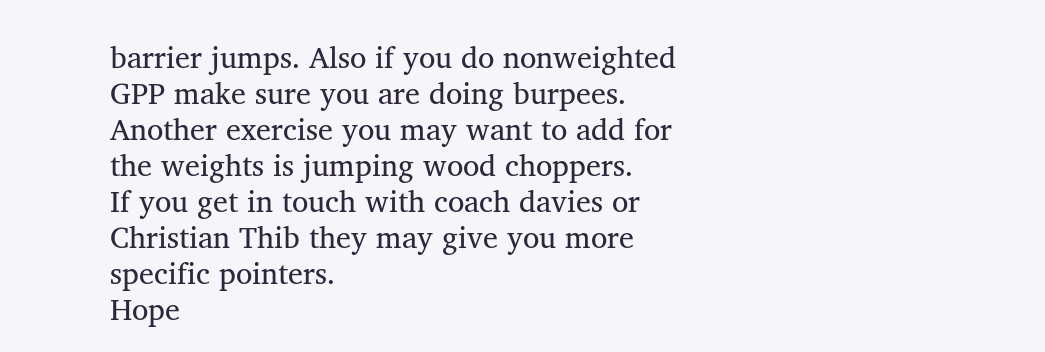barrier jumps. Also if you do nonweighted GPP make sure you are doing burpees. Another exercise you may want to add for the weights is jumping wood choppers.
If you get in touch with coach davies or Christian Thib they may give you more specific pointers.
Hope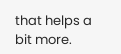that helps a bit more.